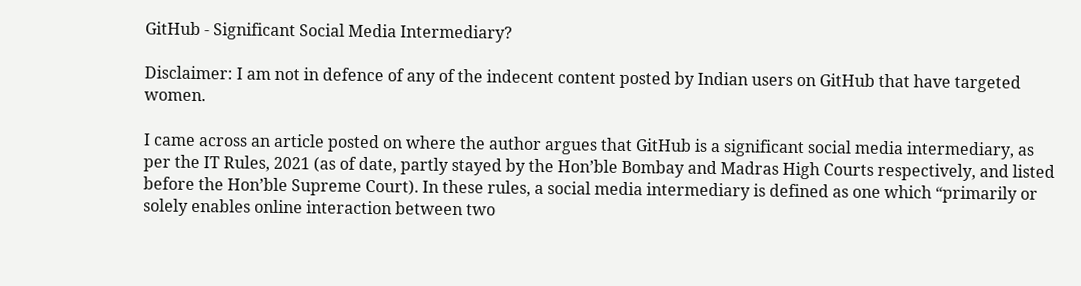GitHub - Significant Social Media Intermediary?

Disclaimer: I am not in defence of any of the indecent content posted by Indian users on GitHub that have targeted women.

I came across an article posted on where the author argues that GitHub is a significant social media intermediary, as per the IT Rules, 2021 (as of date, partly stayed by the Hon’ble Bombay and Madras High Courts respectively, and listed before the Hon’ble Supreme Court). In these rules, a social media intermediary is defined as one which “primarily or solely enables online interaction between two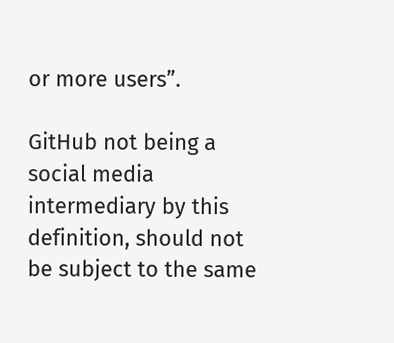or more users”.

GitHub not being a social media intermediary by this definition, should not be subject to the same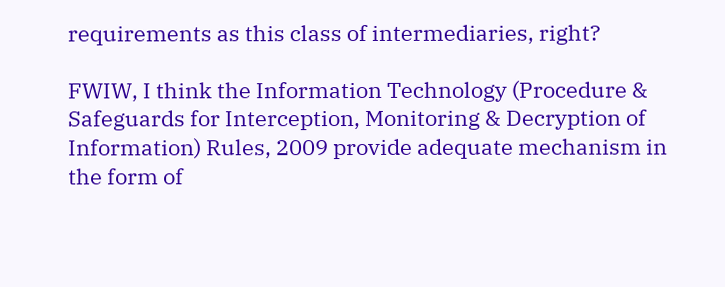requirements as this class of intermediaries, right?

FWIW, I think the Information Technology (Procedure & Safeguards for Interception, Monitoring & Decryption of Information) Rules, 2009 provide adequate mechanism in the form of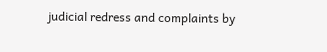judicial redress and complaints by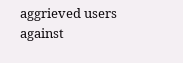aggrieved users against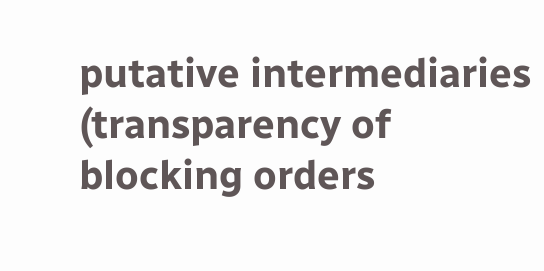putative intermediaries (transparency of blocking orders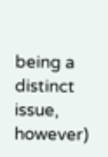being a distinct issue, however)